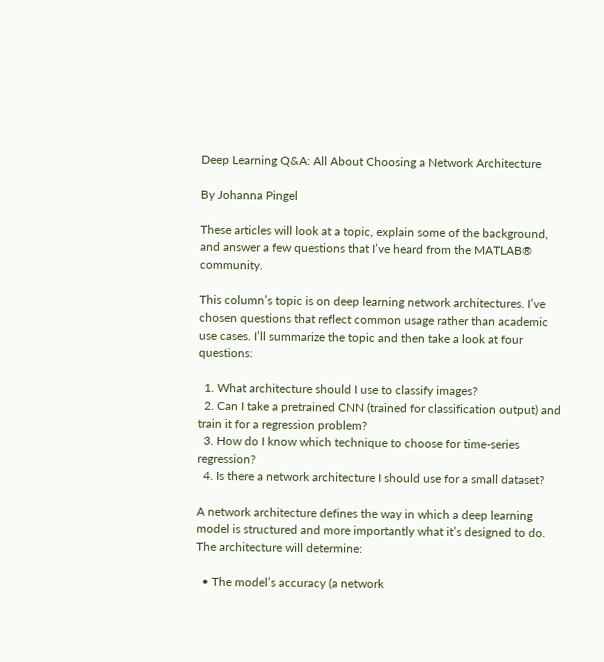Deep Learning Q&A: All About Choosing a Network Architecture

By Johanna Pingel

These articles will look at a topic, explain some of the background, and answer a few questions that I’ve heard from the MATLAB® community.

This column’s topic is on deep learning network architectures. I’ve chosen questions that reflect common usage rather than academic use cases. I’ll summarize the topic and then take a look at four questions:

  1. What architecture should I use to classify images?
  2. Can I take a pretrained CNN (trained for classification output) and train it for a regression problem?
  3. How do I know which technique to choose for time-series regression?
  4. Is there a network architecture I should use for a small dataset?

A network architecture defines the way in which a deep learning model is structured and more importantly what it’s designed to do. The architecture will determine:

  • The model’s accuracy (a network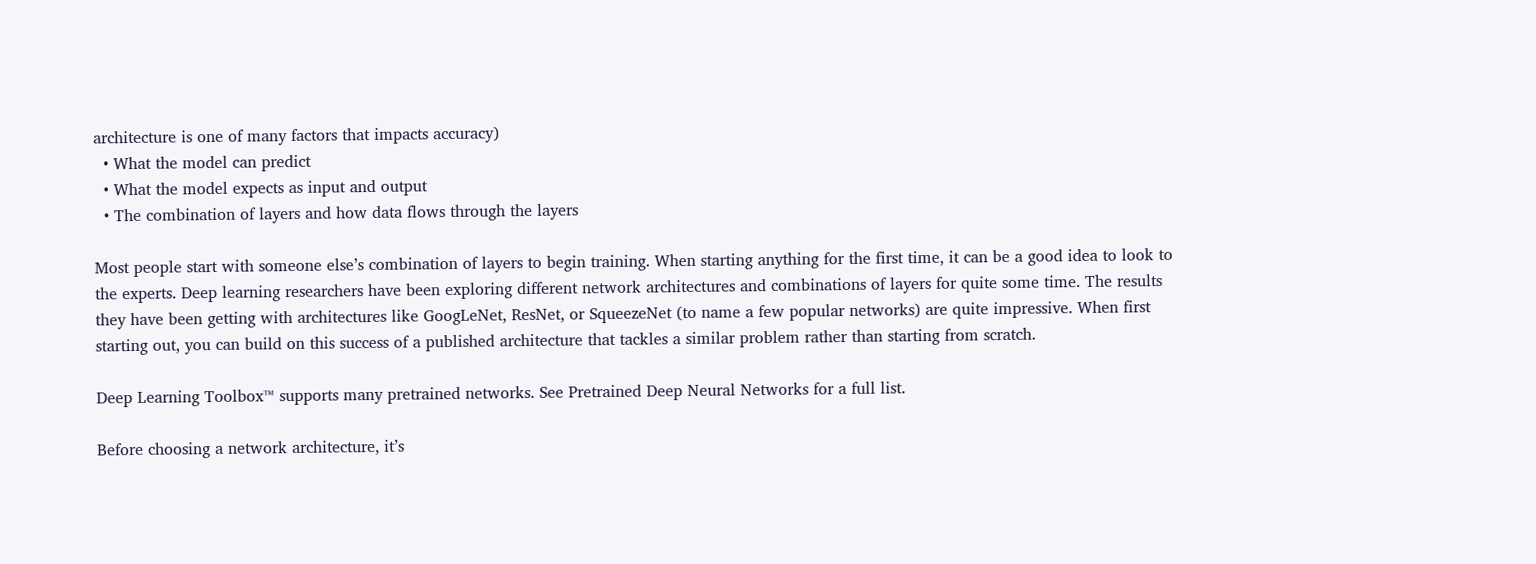architecture is one of many factors that impacts accuracy)
  • What the model can predict
  • What the model expects as input and output
  • The combination of layers and how data flows through the layers

Most people start with someone else’s combination of layers to begin training. When starting anything for the first time, it can be a good idea to look to the experts. Deep learning researchers have been exploring different network architectures and combinations of layers for quite some time. The results they have been getting with architectures like GoogLeNet, ResNet, or SqueezeNet (to name a few popular networks) are quite impressive. When first starting out, you can build on this success of a published architecture that tackles a similar problem rather than starting from scratch.

Deep Learning Toolbox™ supports many pretrained networks. See Pretrained Deep Neural Networks for a full list.

Before choosing a network architecture, it’s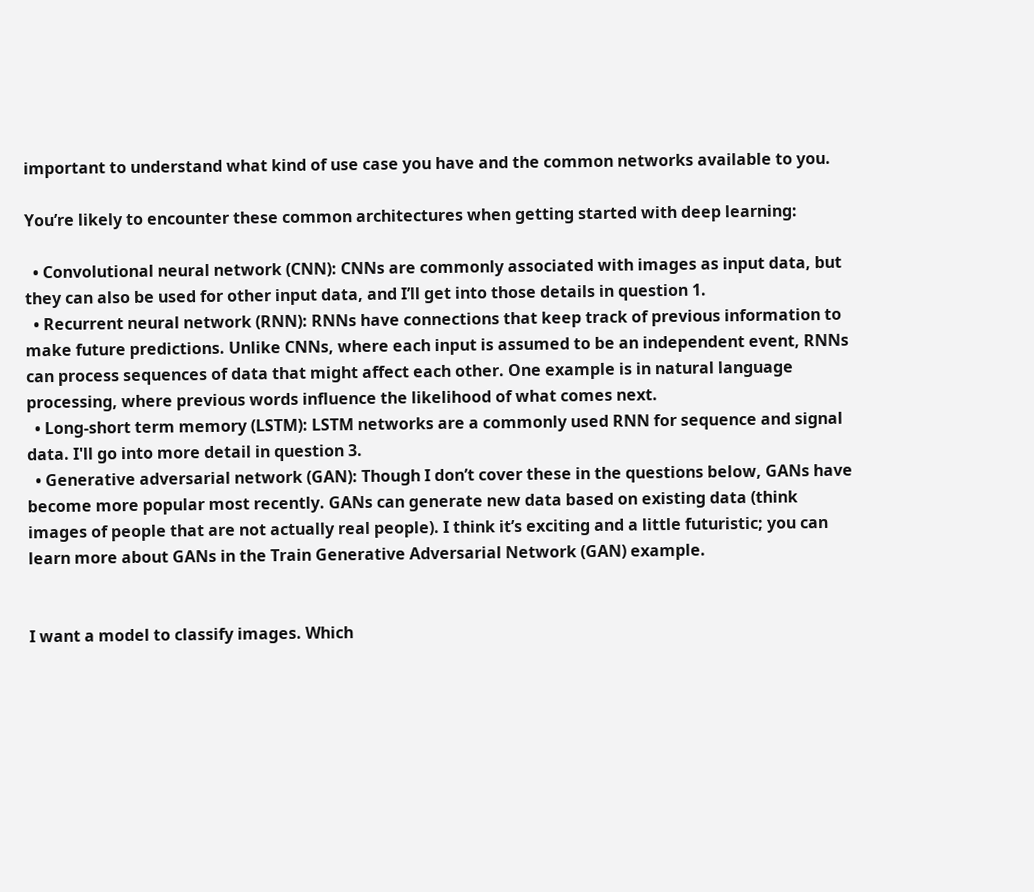important to understand what kind of use case you have and the common networks available to you.

You’re likely to encounter these common architectures when getting started with deep learning:

  • Convolutional neural network (CNN): CNNs are commonly associated with images as input data, but they can also be used for other input data, and I’ll get into those details in question 1.
  • Recurrent neural network (RNN): RNNs have connections that keep track of previous information to make future predictions. Unlike CNNs, where each input is assumed to be an independent event, RNNs can process sequences of data that might affect each other. One example is in natural language processing, where previous words influence the likelihood of what comes next.
  • Long-short term memory (LSTM): LSTM networks are a commonly used RNN for sequence and signal data. I'll go into more detail in question 3.
  • Generative adversarial network (GAN): Though I don’t cover these in the questions below, GANs have become more popular most recently. GANs can generate new data based on existing data (think images of people that are not actually real people). I think it’s exciting and a little futuristic; you can learn more about GANs in the Train Generative Adversarial Network (GAN) example.


I want a model to classify images. Which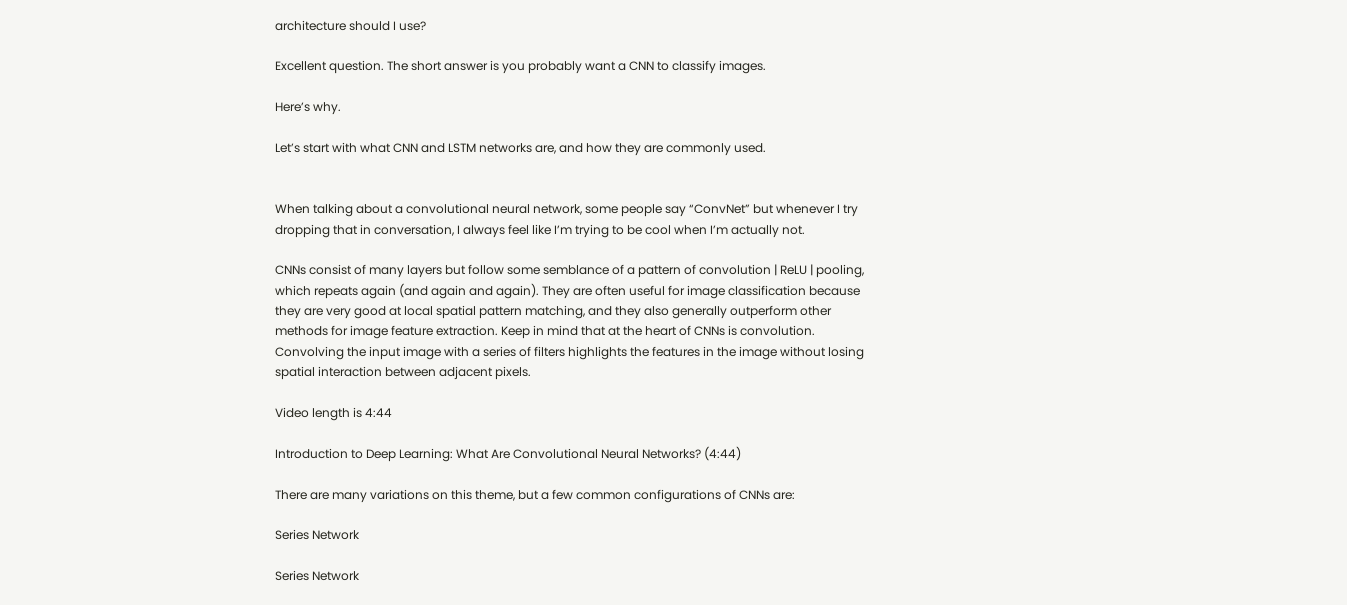architecture should I use?

Excellent question. The short answer is you probably want a CNN to classify images.

Here’s why.

Let’s start with what CNN and LSTM networks are, and how they are commonly used.


When talking about a convolutional neural network, some people say “ConvNet” but whenever I try dropping that in conversation, I always feel like I’m trying to be cool when I’m actually not.

CNNs consist of many layers but follow some semblance of a pattern of convolution | ReLU | pooling, which repeats again (and again and again). They are often useful for image classification because they are very good at local spatial pattern matching, and they also generally outperform other methods for image feature extraction. Keep in mind that at the heart of CNNs is convolution. Convolving the input image with a series of filters highlights the features in the image without losing spatial interaction between adjacent pixels.

Video length is 4:44

Introduction to Deep Learning: What Are Convolutional Neural Networks? (4:44)

There are many variations on this theme, but a few common configurations of CNNs are:

Series Network

Series Network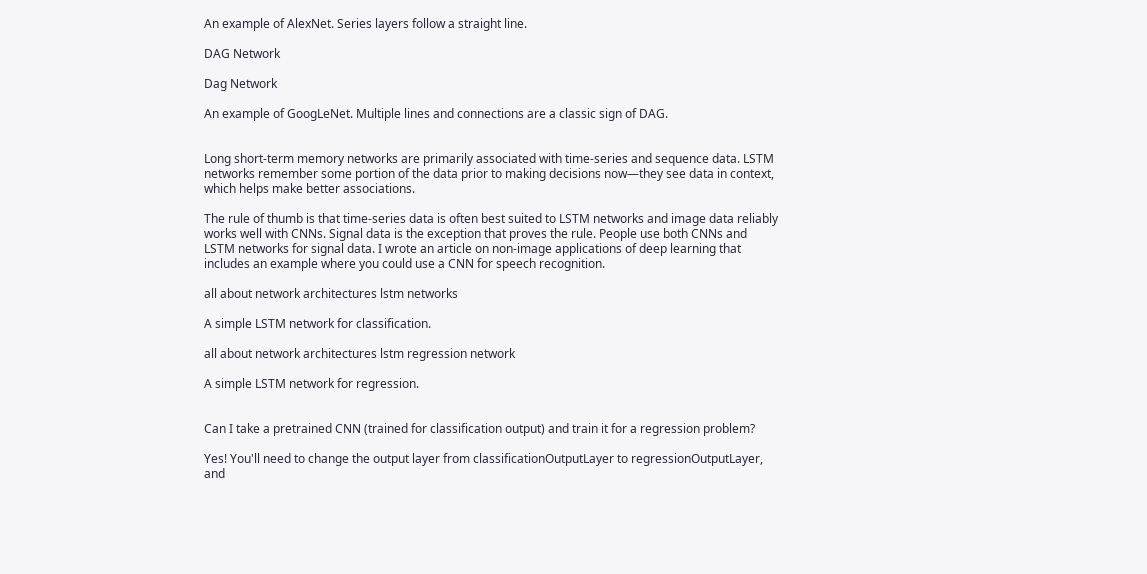An example of AlexNet. Series layers follow a straight line.

DAG Network

Dag Network

An example of GoogLeNet. Multiple lines and connections are a classic sign of DAG.


Long short-term memory networks are primarily associated with time-series and sequence data. LSTM networks remember some portion of the data prior to making decisions now—they see data in context, which helps make better associations.

The rule of thumb is that time-series data is often best suited to LSTM networks and image data reliably works well with CNNs. Signal data is the exception that proves the rule. People use both CNNs and LSTM networks for signal data. I wrote an article on non-image applications of deep learning that includes an example where you could use a CNN for speech recognition.

all about network architectures lstm networks

A simple LSTM network for classification.

all about network architectures lstm regression network

A simple LSTM network for regression.


Can I take a pretrained CNN (trained for classification output) and train it for a regression problem?

Yes! You'll need to change the output layer from classificationOutputLayer to regressionOutputLayer, and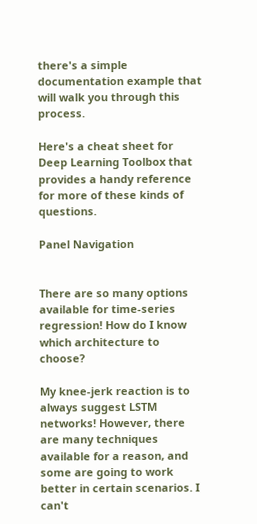there's a simple documentation example that will walk you through this process.

Here's a cheat sheet for Deep Learning Toolbox that provides a handy reference for more of these kinds of questions.

Panel Navigation


There are so many options available for time-series regression! How do I know which architecture to choose?

My knee-jerk reaction is to always suggest LSTM networks! However, there are many techniques available for a reason, and some are going to work better in certain scenarios. I can't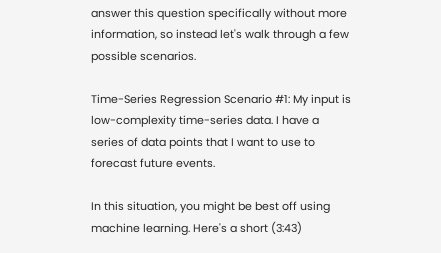answer this question specifically without more information, so instead let's walk through a few possible scenarios.

Time-Series Regression Scenario #1: My input is low-complexity time-series data. I have a series of data points that I want to use to forecast future events.

In this situation, you might be best off using machine learning. Here's a short (3:43)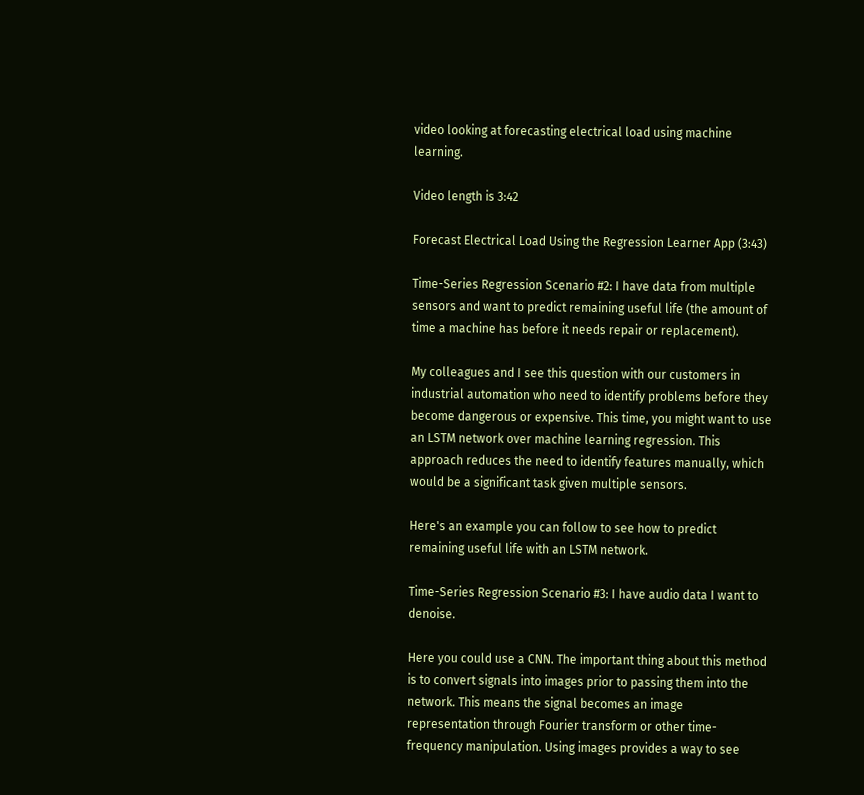video looking at forecasting electrical load using machine learning.

Video length is 3:42

Forecast Electrical Load Using the Regression Learner App (3:43)

Time-Series Regression Scenario #2: I have data from multiple sensors and want to predict remaining useful life (the amount of time a machine has before it needs repair or replacement).

My colleagues and I see this question with our customers in industrial automation who need to identify problems before they become dangerous or expensive. This time, you might want to use an LSTM network over machine learning regression. This approach reduces the need to identify features manually, which would be a significant task given multiple sensors.

Here's an example you can follow to see how to predict remaining useful life with an LSTM network.

Time-Series Regression Scenario #3: I have audio data I want to denoise.

Here you could use a CNN. The important thing about this method is to convert signals into images prior to passing them into the network. This means the signal becomes an image representation through Fourier transform or other time-frequency manipulation. Using images provides a way to see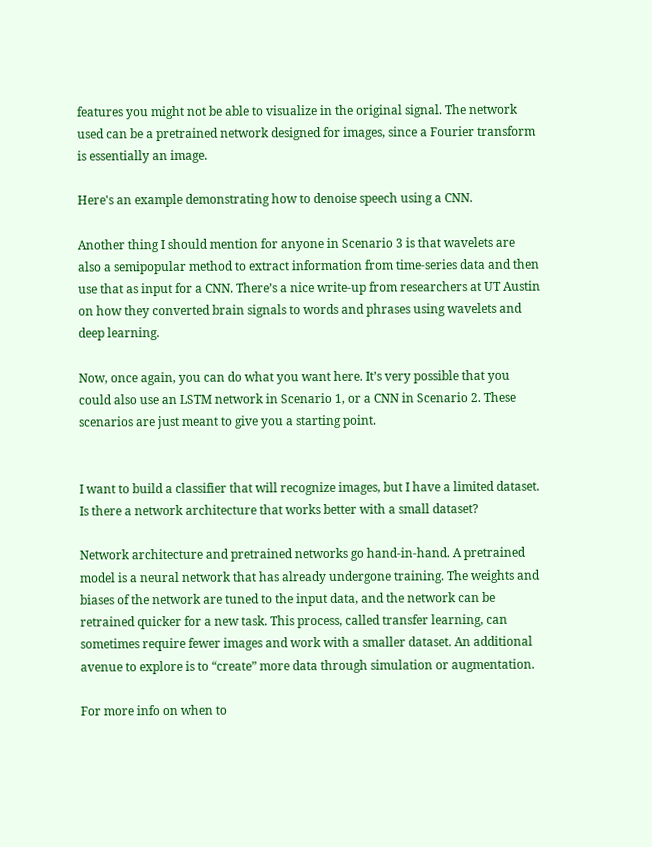features you might not be able to visualize in the original signal. The network used can be a pretrained network designed for images, since a Fourier transform is essentially an image.

Here's an example demonstrating how to denoise speech using a CNN.

Another thing I should mention for anyone in Scenario 3 is that wavelets are also a semipopular method to extract information from time-series data and then use that as input for a CNN. There’s a nice write-up from researchers at UT Austin on how they converted brain signals to words and phrases using wavelets and deep learning.

Now, once again, you can do what you want here. It’s very possible that you could also use an LSTM network in Scenario 1, or a CNN in Scenario 2. These scenarios are just meant to give you a starting point.


I want to build a classifier that will recognize images, but I have a limited dataset. Is there a network architecture that works better with a small dataset?

Network architecture and pretrained networks go hand-in-hand. A pretrained model is a neural network that has already undergone training. The weights and biases of the network are tuned to the input data, and the network can be retrained quicker for a new task. This process, called transfer learning, can sometimes require fewer images and work with a smaller dataset. An additional avenue to explore is to “create” more data through simulation or augmentation.

For more info on when to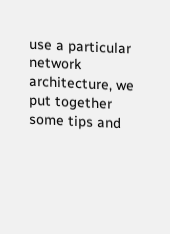use a particular network architecture, we put together some tips and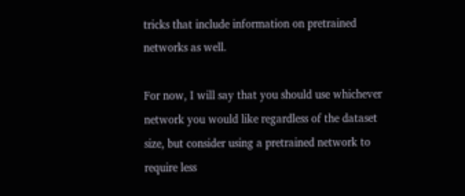tricks that include information on pretrained networks as well.

For now, I will say that you should use whichever network you would like regardless of the dataset size, but consider using a pretrained network to require less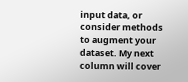input data, or consider methods to augment your dataset. My next column will cover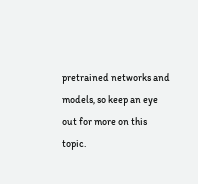pretrained networks and models, so keep an eye out for more on this topic.